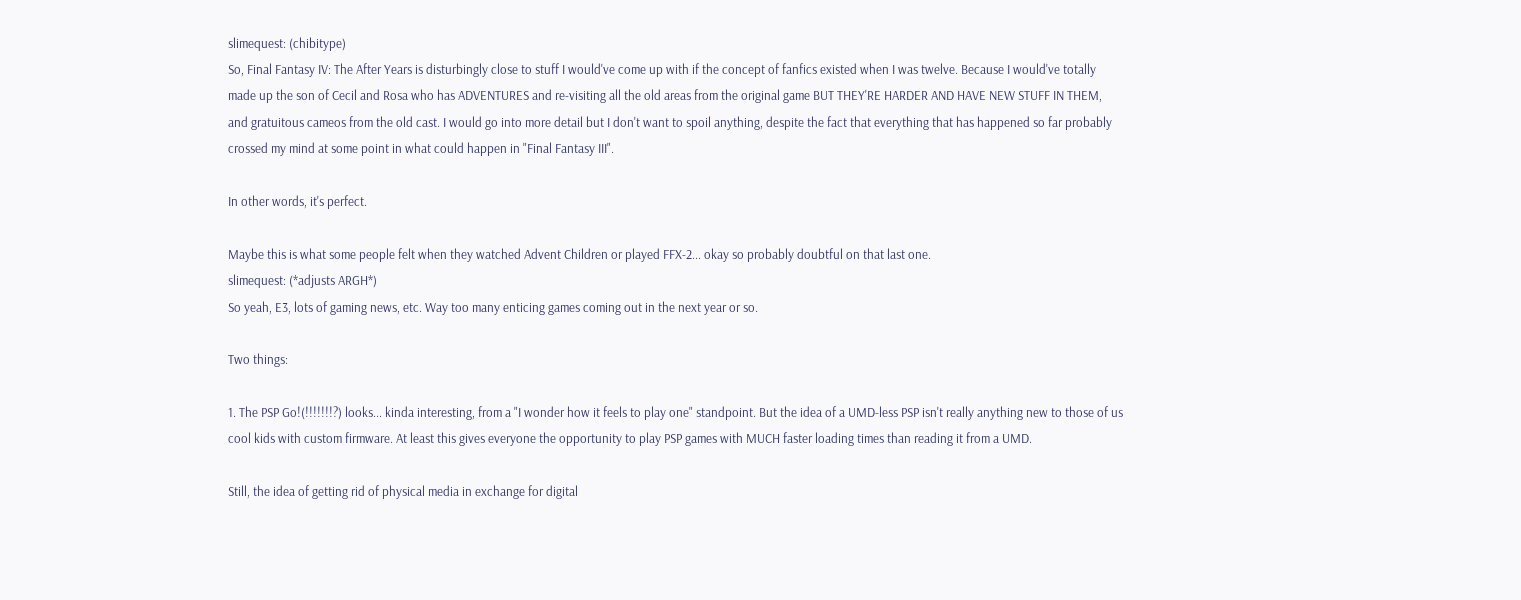slimequest: (chibitype)
So, Final Fantasy IV: The After Years is disturbingly close to stuff I would've come up with if the concept of fanfics existed when I was twelve. Because I would've totally made up the son of Cecil and Rosa who has ADVENTURES and re-visiting all the old areas from the original game BUT THEY'RE HARDER AND HAVE NEW STUFF IN THEM, and gratuitous cameos from the old cast. I would go into more detail but I don't want to spoil anything, despite the fact that everything that has happened so far probably crossed my mind at some point in what could happen in "Final Fantasy III".

In other words, it's perfect.

Maybe this is what some people felt when they watched Advent Children or played FFX-2... okay so probably doubtful on that last one.
slimequest: (*adjusts ARGH*)
So yeah, E3, lots of gaming news, etc. Way too many enticing games coming out in the next year or so.

Two things:

1. The PSP Go!(!!!!!!!?) looks... kinda interesting, from a "I wonder how it feels to play one" standpoint. But the idea of a UMD-less PSP isn't really anything new to those of us cool kids with custom firmware. At least this gives everyone the opportunity to play PSP games with MUCH faster loading times than reading it from a UMD.

Still, the idea of getting rid of physical media in exchange for digital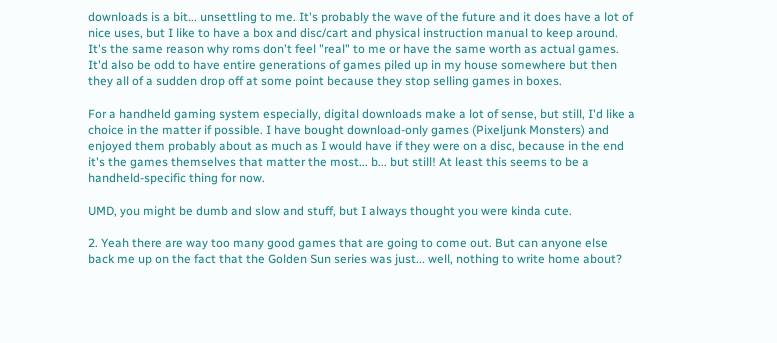downloads is a bit... unsettling to me. It's probably the wave of the future and it does have a lot of nice uses, but I like to have a box and disc/cart and physical instruction manual to keep around. It's the same reason why roms don't feel "real" to me or have the same worth as actual games. It'd also be odd to have entire generations of games piled up in my house somewhere but then they all of a sudden drop off at some point because they stop selling games in boxes.

For a handheld gaming system especially, digital downloads make a lot of sense, but still, I'd like a choice in the matter if possible. I have bought download-only games (Pixeljunk Monsters) and enjoyed them probably about as much as I would have if they were on a disc, because in the end it's the games themselves that matter the most... b... but still! At least this seems to be a handheld-specific thing for now.

UMD, you might be dumb and slow and stuff, but I always thought you were kinda cute.

2. Yeah there are way too many good games that are going to come out. But can anyone else back me up on the fact that the Golden Sun series was just... well, nothing to write home about?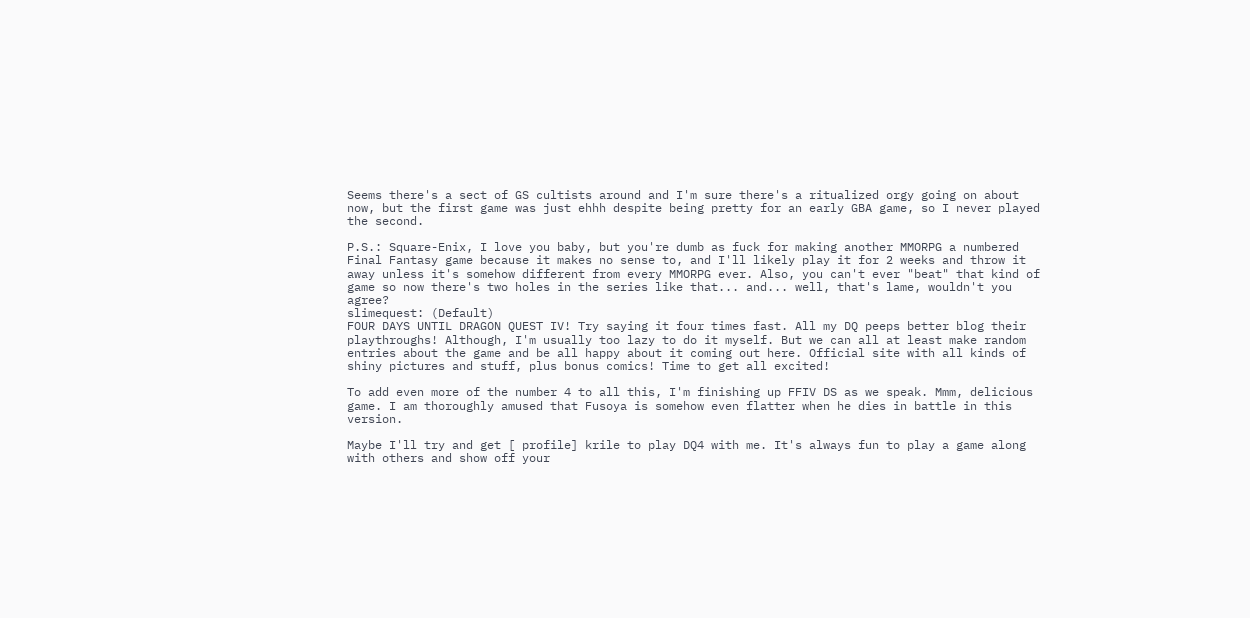Seems there's a sect of GS cultists around and I'm sure there's a ritualized orgy going on about now, but the first game was just ehhh despite being pretty for an early GBA game, so I never played the second.

P.S.: Square-Enix, I love you baby, but you're dumb as fuck for making another MMORPG a numbered Final Fantasy game because it makes no sense to, and I'll likely play it for 2 weeks and throw it away unless it's somehow different from every MMORPG ever. Also, you can't ever "beat" that kind of game so now there's two holes in the series like that... and... well, that's lame, wouldn't you agree?
slimequest: (Default)
FOUR DAYS UNTIL DRAGON QUEST IV! Try saying it four times fast. All my DQ peeps better blog their playthroughs! Although, I'm usually too lazy to do it myself. But we can all at least make random entries about the game and be all happy about it coming out here. Official site with all kinds of shiny pictures and stuff, plus bonus comics! Time to get all excited!

To add even more of the number 4 to all this, I'm finishing up FFIV DS as we speak. Mmm, delicious game. I am thoroughly amused that Fusoya is somehow even flatter when he dies in battle in this version.

Maybe I'll try and get [ profile] krile to play DQ4 with me. It's always fun to play a game along with others and show off your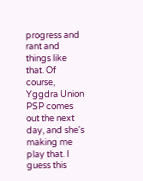progress and rant and things like that. Of course, Yggdra Union PSP comes out the next day, and she's making me play that. I guess this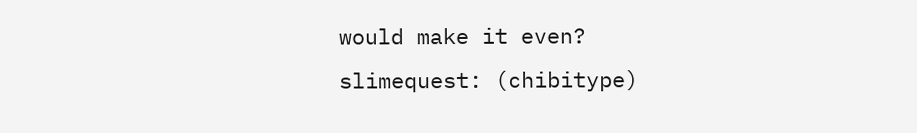would make it even?
slimequest: (chibitype)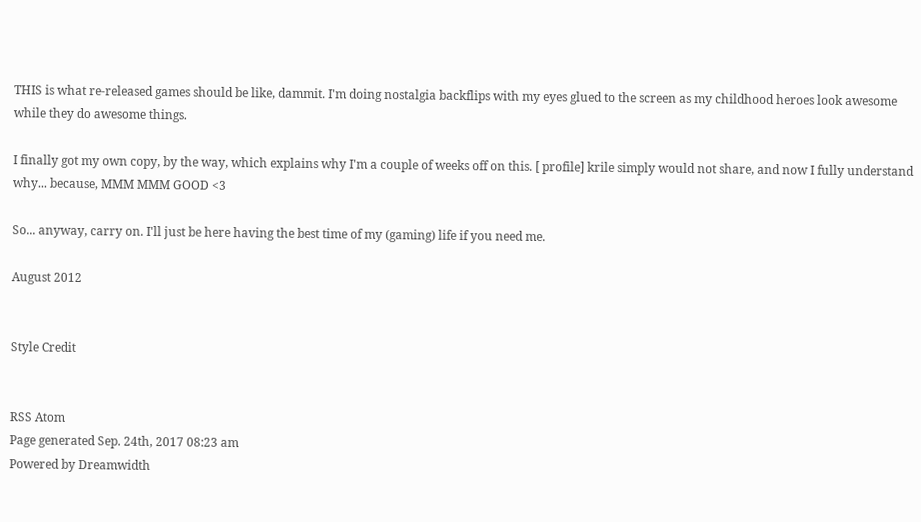THIS is what re-released games should be like, dammit. I'm doing nostalgia backflips with my eyes glued to the screen as my childhood heroes look awesome while they do awesome things.

I finally got my own copy, by the way, which explains why I'm a couple of weeks off on this. [ profile] krile simply would not share, and now I fully understand why... because, MMM MMM GOOD <3

So... anyway, carry on. I'll just be here having the best time of my (gaming) life if you need me.

August 2012


Style Credit


RSS Atom
Page generated Sep. 24th, 2017 08:23 am
Powered by Dreamwidth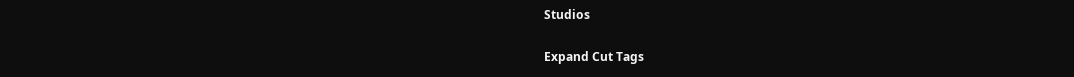Studios

Expand Cut Tags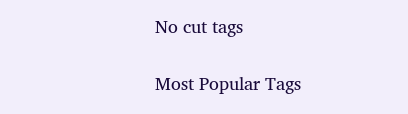No cut tags

Most Popular Tags